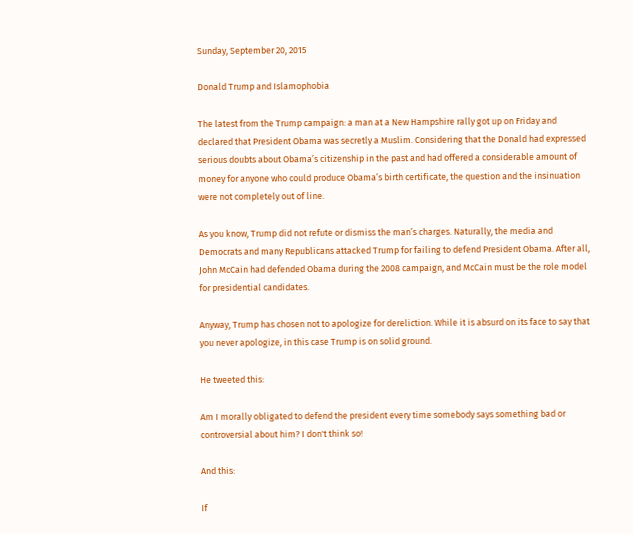Sunday, September 20, 2015

Donald Trump and Islamophobia

The latest from the Trump campaign: a man at a New Hampshire rally got up on Friday and declared that President Obama was secretly a Muslim. Considering that the Donald had expressed serious doubts about Obama’s citizenship in the past and had offered a considerable amount of money for anyone who could produce Obama’s birth certificate, the question and the insinuation were not completely out of line.

As you know, Trump did not refute or dismiss the man’s charges. Naturally, the media and Democrats and many Republicans attacked Trump for failing to defend President Obama. After all, John McCain had defended Obama during the 2008 campaign, and McCain must be the role model for presidential candidates.

Anyway, Trump has chosen not to apologize for dereliction. While it is absurd on its face to say that you never apologize, in this case Trump is on solid ground.

He tweeted this:

Am I morally obligated to defend the president every time somebody says something bad or controversial about him? I don't think so!

And this:

If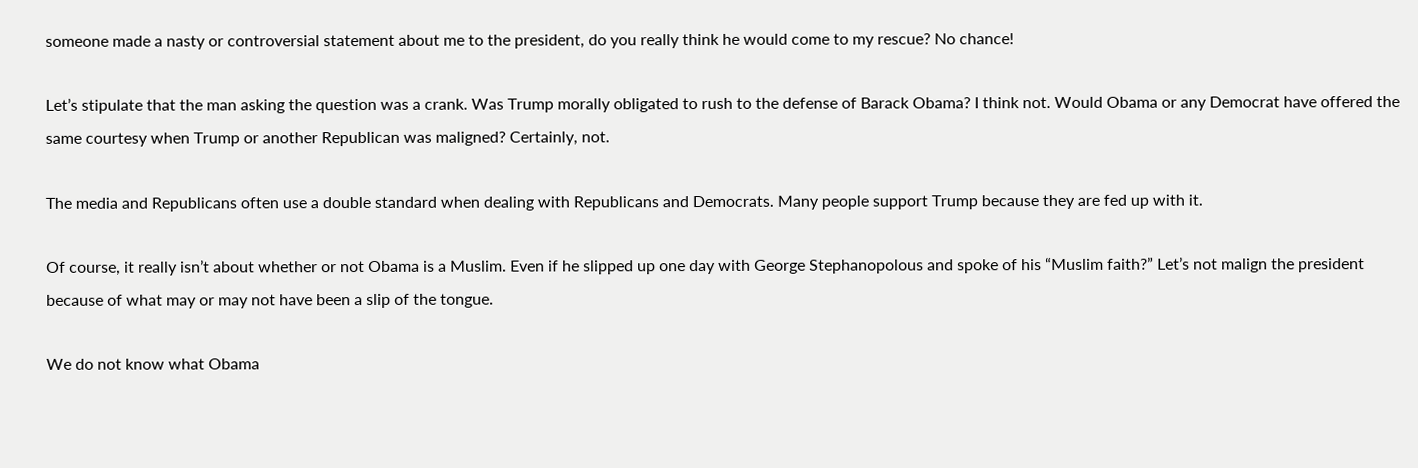someone made a nasty or controversial statement about me to the president, do you really think he would come to my rescue? No chance!

Let’s stipulate that the man asking the question was a crank. Was Trump morally obligated to rush to the defense of Barack Obama? I think not. Would Obama or any Democrat have offered the same courtesy when Trump or another Republican was maligned? Certainly, not.

The media and Republicans often use a double standard when dealing with Republicans and Democrats. Many people support Trump because they are fed up with it.

Of course, it really isn’t about whether or not Obama is a Muslim. Even if he slipped up one day with George Stephanopolous and spoke of his “Muslim faith?” Let’s not malign the president because of what may or may not have been a slip of the tongue.

We do not know what Obama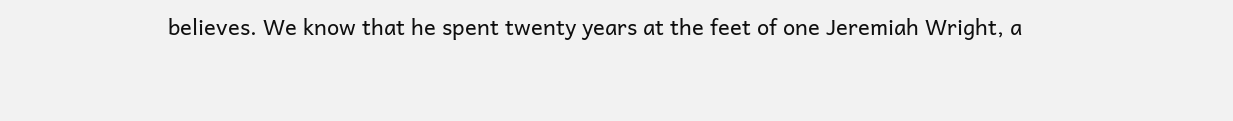believes. We know that he spent twenty years at the feet of one Jeremiah Wright, a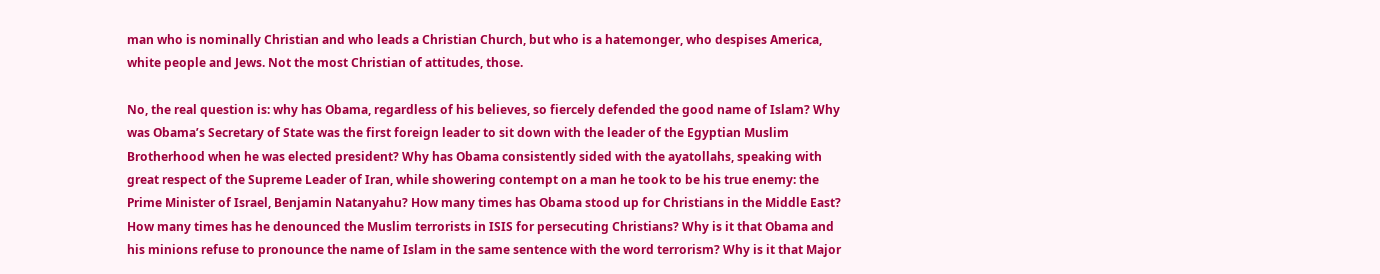man who is nominally Christian and who leads a Christian Church, but who is a hatemonger, who despises America, white people and Jews. Not the most Christian of attitudes, those.

No, the real question is: why has Obama, regardless of his believes, so fiercely defended the good name of Islam? Why was Obama’s Secretary of State was the first foreign leader to sit down with the leader of the Egyptian Muslim Brotherhood when he was elected president? Why has Obama consistently sided with the ayatollahs, speaking with great respect of the Supreme Leader of Iran, while showering contempt on a man he took to be his true enemy: the Prime Minister of Israel, Benjamin Natanyahu? How many times has Obama stood up for Christians in the Middle East? How many times has he denounced the Muslim terrorists in ISIS for persecuting Christians? Why is it that Obama and his minions refuse to pronounce the name of Islam in the same sentence with the word terrorism? Why is it that Major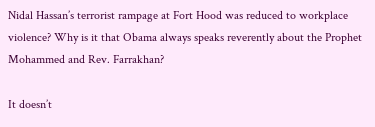Nidal Hassan’s terrorist rampage at Fort Hood was reduced to workplace violence? Why is it that Obama always speaks reverently about the Prophet Mohammed and Rev. Farrakhan?

It doesn’t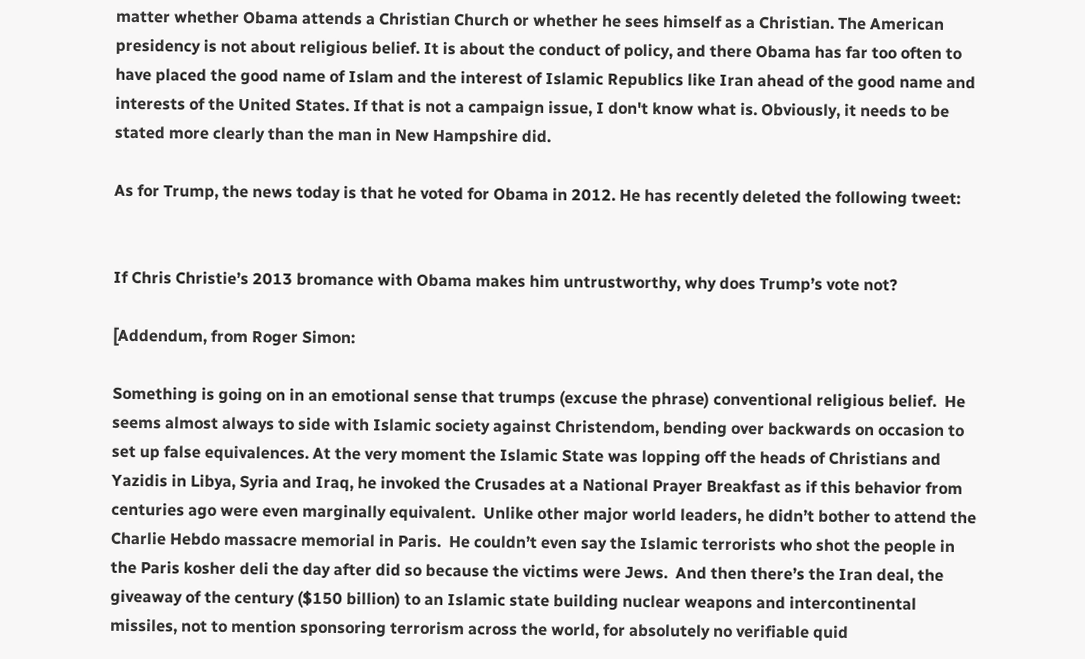matter whether Obama attends a Christian Church or whether he sees himself as a Christian. The American presidency is not about religious belief. It is about the conduct of policy, and there Obama has far too often to have placed the good name of Islam and the interest of Islamic Republics like Iran ahead of the good name and interests of the United States. If that is not a campaign issue, I don't know what is. Obviously, it needs to be stated more clearly than the man in New Hampshire did.

As for Trump, the news today is that he voted for Obama in 2012. He has recently deleted the following tweet:


If Chris Christie’s 2013 bromance with Obama makes him untrustworthy, why does Trump’s vote not?

[Addendum, from Roger Simon:

Something is going on in an emotional sense that trumps (excuse the phrase) conventional religious belief.  He seems almost always to side with Islamic society against Christendom, bending over backwards on occasion to set up false equivalences. At the very moment the Islamic State was lopping off the heads of Christians and Yazidis in Libya, Syria and Iraq, he invoked the Crusades at a National Prayer Breakfast as if this behavior from centuries ago were even marginally equivalent.  Unlike other major world leaders, he didn’t bother to attend the Charlie Hebdo massacre memorial in Paris.  He couldn’t even say the Islamic terrorists who shot the people in the Paris kosher deli the day after did so because the victims were Jews.  And then there’s the Iran deal, the giveaway of the century ($150 billion) to an Islamic state building nuclear weapons and intercontinental missiles, not to mention sponsoring terrorism across the world, for absolutely no verifiable quid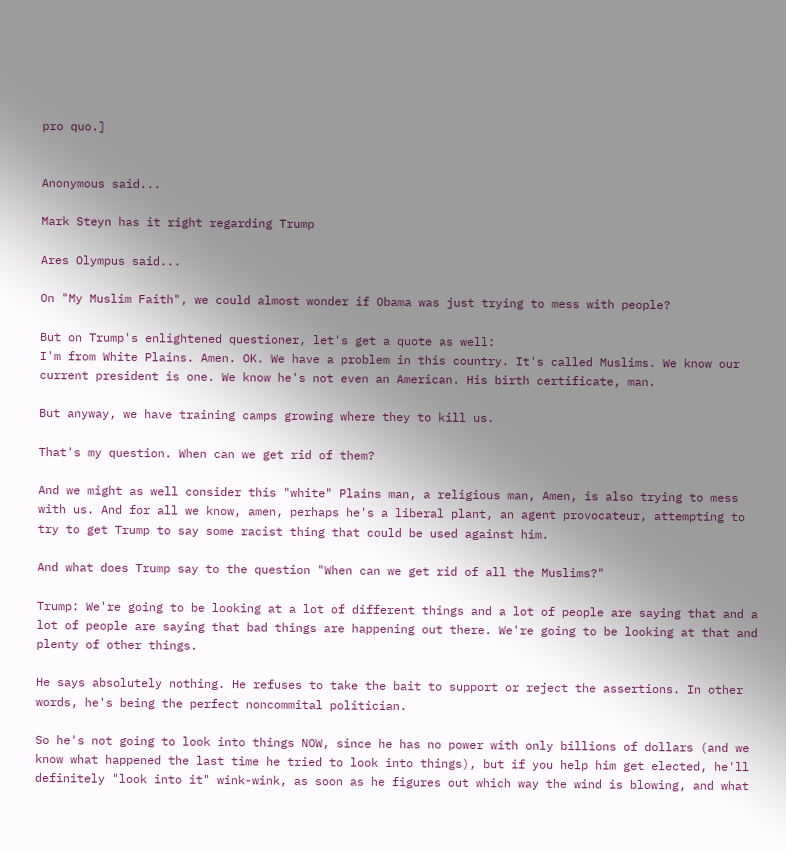pro quo.]


Anonymous said...

Mark Steyn has it right regarding Trump

Ares Olympus said...

On "My Muslim Faith", we could almost wonder if Obama was just trying to mess with people?

But on Trump's enlightened questioner, let's get a quote as well:
I'm from White Plains. Amen. OK. We have a problem in this country. It's called Muslims. We know our current president is one. We know he's not even an American. His birth certificate, man.

But anyway, we have training camps growing where they to kill us.

That's my question. When can we get rid of them?

And we might as well consider this "white" Plains man, a religious man, Amen, is also trying to mess with us. And for all we know, amen, perhaps he's a liberal plant, an agent provocateur, attempting to try to get Trump to say some racist thing that could be used against him.

And what does Trump say to the question "When can we get rid of all the Muslims?"

Trump: We're going to be looking at a lot of different things and a lot of people are saying that and a lot of people are saying that bad things are happening out there. We're going to be looking at that and plenty of other things.

He says absolutely nothing. He refuses to take the bait to support or reject the assertions. In other words, he's being the perfect noncommital politician.

So he's not going to look into things NOW, since he has no power with only billions of dollars (and we know what happened the last time he tried to look into things), but if you help him get elected, he'll definitely "look into it" wink-wink, as soon as he figures out which way the wind is blowing, and what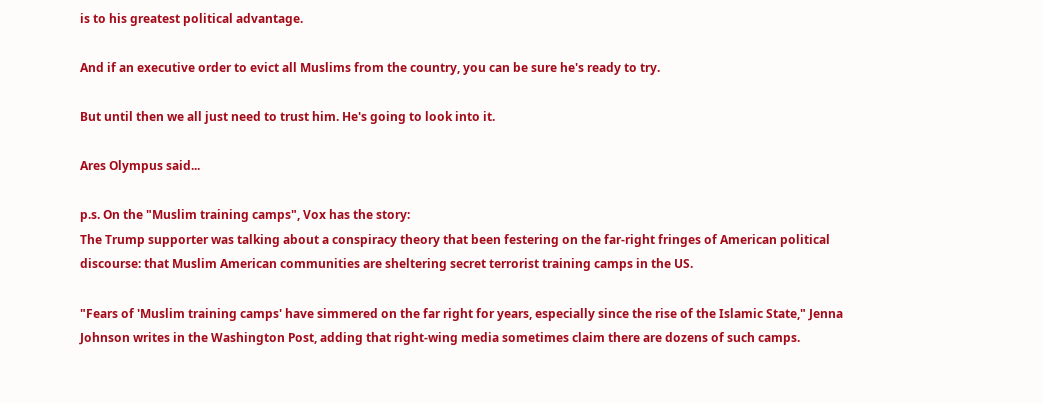is to his greatest political advantage.

And if an executive order to evict all Muslims from the country, you can be sure he's ready to try.

But until then we all just need to trust him. He's going to look into it.

Ares Olympus said...

p.s. On the "Muslim training camps", Vox has the story:
The Trump supporter was talking about a conspiracy theory that been festering on the far-right fringes of American political discourse: that Muslim American communities are sheltering secret terrorist training camps in the US.

"Fears of 'Muslim training camps' have simmered on the far right for years, especially since the rise of the Islamic State," Jenna Johnson writes in the Washington Post, adding that right-wing media sometimes claim there are dozens of such camps.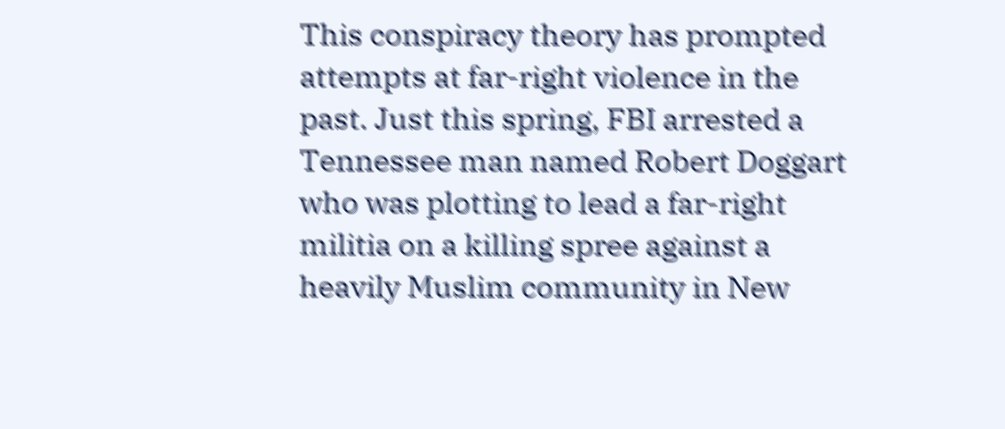This conspiracy theory has prompted attempts at far-right violence in the past. Just this spring, FBI arrested a Tennessee man named Robert Doggart who was plotting to lead a far-right militia on a killing spree against a heavily Muslim community in New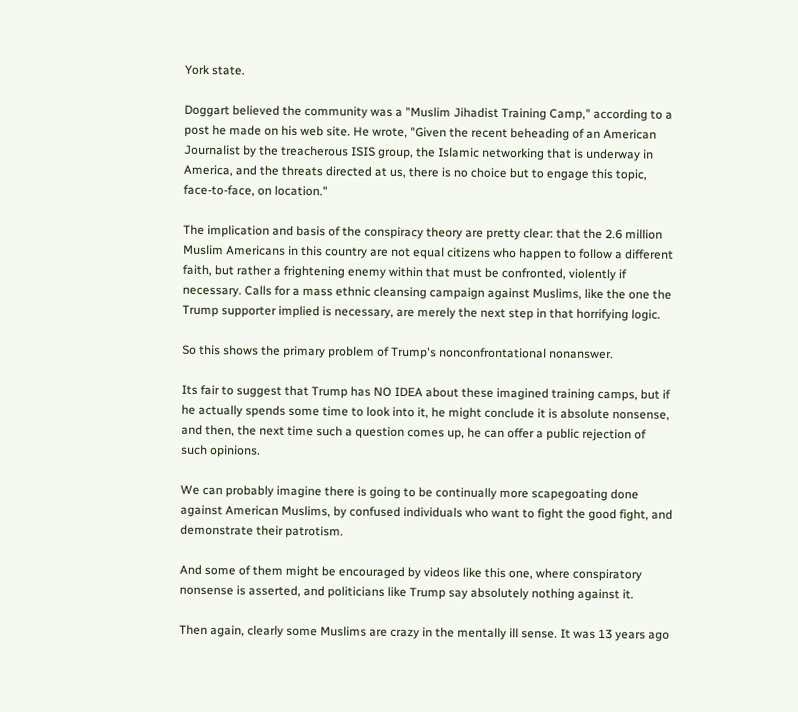York state.

Doggart believed the community was a "Muslim Jihadist Training Camp," according to a post he made on his web site. He wrote, "Given the recent beheading of an American Journalist by the treacherous ISIS group, the Islamic networking that is underway in America, and the threats directed at us, there is no choice but to engage this topic, face-to-face, on location."

The implication and basis of the conspiracy theory are pretty clear: that the 2.6 million Muslim Americans in this country are not equal citizens who happen to follow a different faith, but rather a frightening enemy within that must be confronted, violently if necessary. Calls for a mass ethnic cleansing campaign against Muslims, like the one the Trump supporter implied is necessary, are merely the next step in that horrifying logic.

So this shows the primary problem of Trump's nonconfrontational nonanswer.

Its fair to suggest that Trump has NO IDEA about these imagined training camps, but if he actually spends some time to look into it, he might conclude it is absolute nonsense, and then, the next time such a question comes up, he can offer a public rejection of such opinions.

We can probably imagine there is going to be continually more scapegoating done against American Muslims, by confused individuals who want to fight the good fight, and demonstrate their patrotism.

And some of them might be encouraged by videos like this one, where conspiratory nonsense is asserted, and politicians like Trump say absolutely nothing against it.

Then again, clearly some Muslims are crazy in the mentally ill sense. It was 13 years ago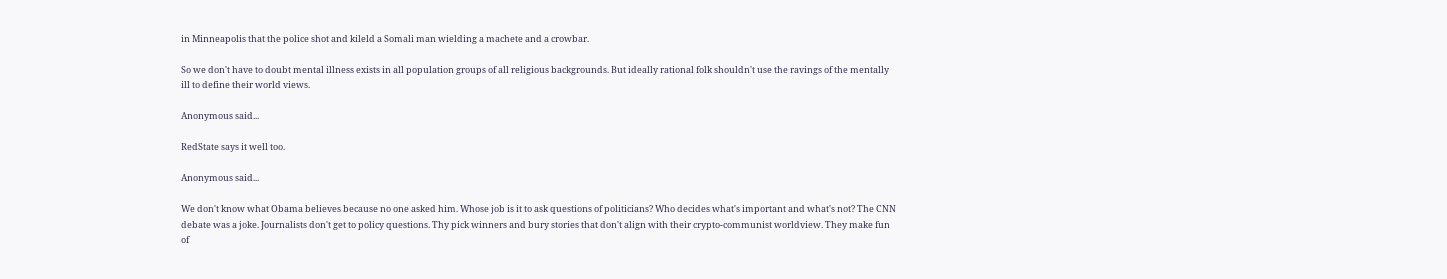in Minneapolis that the police shot and kileld a Somali man wielding a machete and a crowbar.

So we don't have to doubt mental illness exists in all population groups of all religious backgrounds. But ideally rational folk shouldn't use the ravings of the mentally ill to define their world views.

Anonymous said...

RedState says it well too.

Anonymous said...

We don't know what Obama believes because no one asked him. Whose job is it to ask questions of politicians? Who decides what's important and what's not? The CNN debate was a joke. Journalists don't get to policy questions. Thy pick winners and bury stories that don't align with their crypto-communist worldview. They make fun of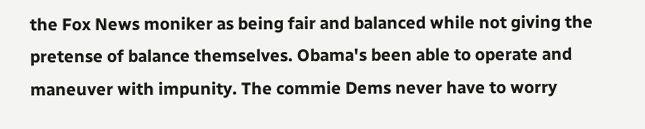the Fox News moniker as being fair and balanced while not giving the pretense of balance themselves. Obama's been able to operate and maneuver with impunity. The commie Dems never have to worry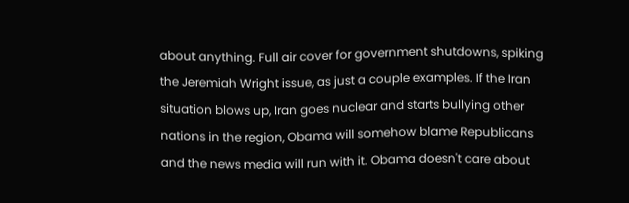about anything. Full air cover for government shutdowns, spiking the Jeremiah Wright issue, as just a couple examples. If the Iran situation blows up, Iran goes nuclear and starts bullying other nations in the region, Obama will somehow blame Republicans and the news media will run with it. Obama doesn't care about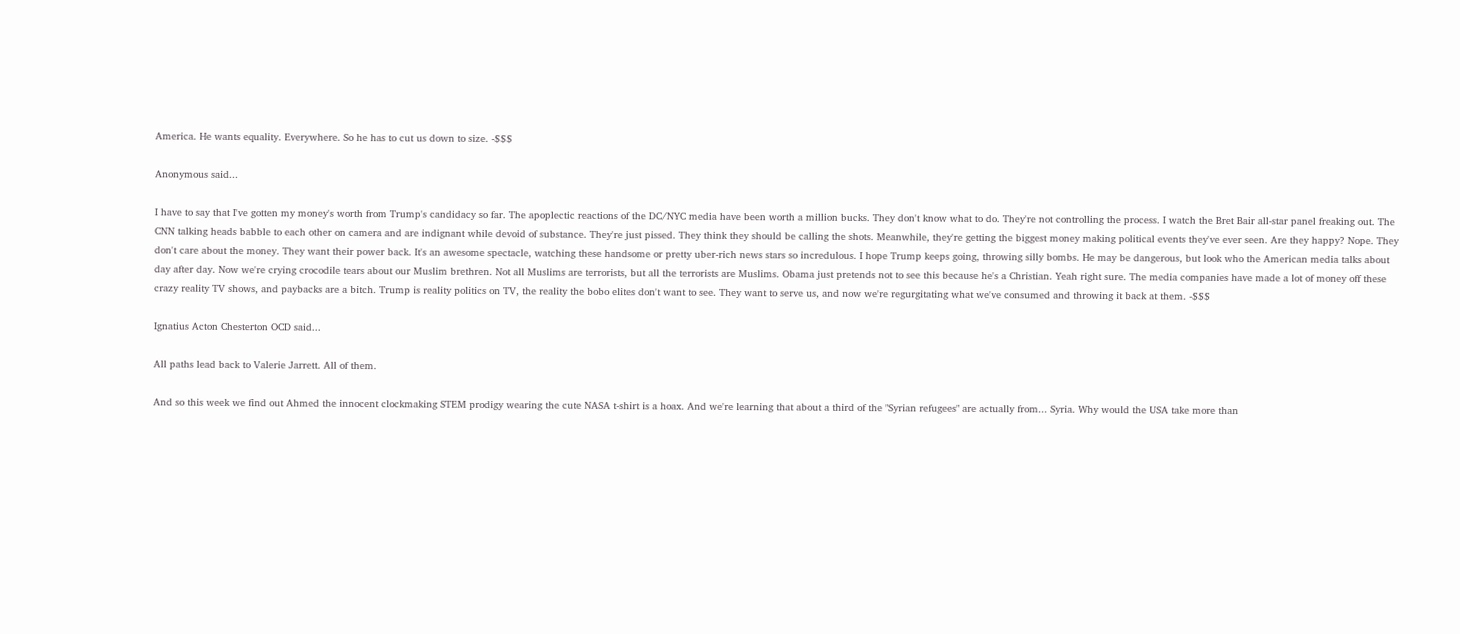America. He wants equality. Everywhere. So he has to cut us down to size. -$$$

Anonymous said...

I have to say that I've gotten my money's worth from Trump's candidacy so far. The apoplectic reactions of the DC/NYC media have been worth a million bucks. They don't know what to do. They're not controlling the process. I watch the Bret Bair all-star panel freaking out. The CNN talking heads babble to each other on camera and are indignant while devoid of substance. They're just pissed. They think they should be calling the shots. Meanwhile, they're getting the biggest money making political events they've ever seen. Are they happy? Nope. They don't care about the money. They want their power back. It's an awesome spectacle, watching these handsome or pretty uber-rich news stars so incredulous. I hope Trump keeps going, throwing silly bombs. He may be dangerous, but look who the American media talks about day after day. Now we're crying crocodile tears about our Muslim brethren. Not all Muslims are terrorists, but all the terrorists are Muslims. Obama just pretends not to see this because he's a Christian. Yeah right sure. The media companies have made a lot of money off these crazy reality TV shows, and paybacks are a bitch. Trump is reality politics on TV, the reality the bobo elites don't want to see. They want to serve us, and now we're regurgitating what we've consumed and throwing it back at them. -$$$

Ignatius Acton Chesterton OCD said...

All paths lead back to Valerie Jarrett. All of them.

And so this week we find out Ahmed the innocent clockmaking STEM prodigy wearing the cute NASA t-shirt is a hoax. And we're learning that about a third of the "Syrian refugees" are actually from... Syria. Why would the USA take more than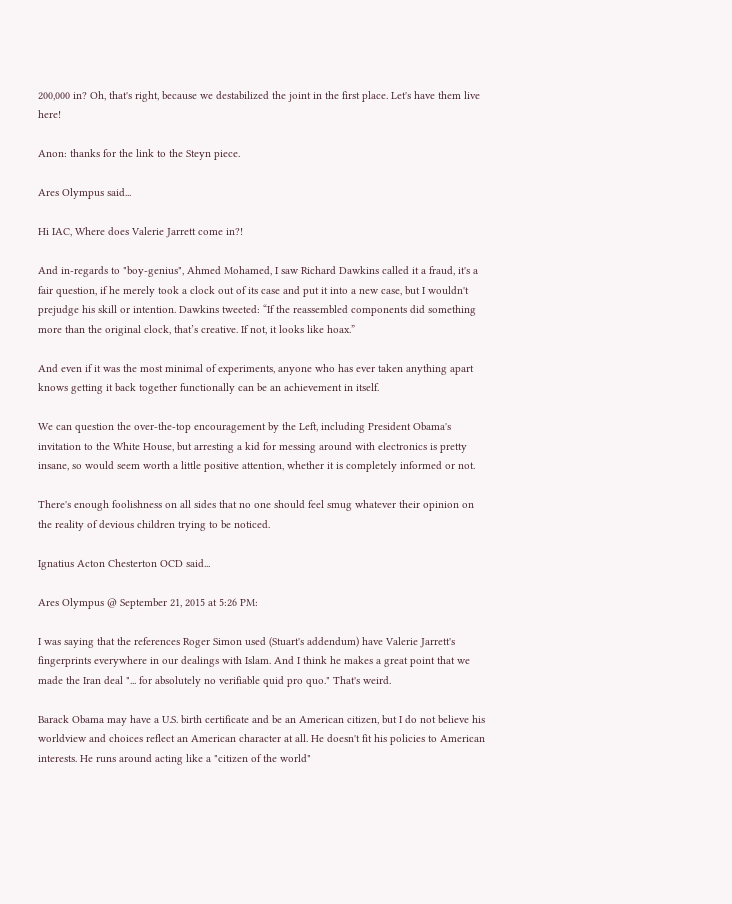200,000 in? Oh, that's right, because we destabilized the joint in the first place. Let's have them live here!

Anon: thanks for the link to the Steyn piece.

Ares Olympus said...

Hi IAC, Where does Valerie Jarrett come in?!

And in-regards to "boy-genius", Ahmed Mohamed, I saw Richard Dawkins called it a fraud, it's a fair question, if he merely took a clock out of its case and put it into a new case, but I wouldn't prejudge his skill or intention. Dawkins tweeted: “If the reassembled components did something more than the original clock, that’s creative. If not, it looks like hoax.”

And even if it was the most minimal of experiments, anyone who has ever taken anything apart knows getting it back together functionally can be an achievement in itself.

We can question the over-the-top encouragement by the Left, including President Obama's invitation to the White House, but arresting a kid for messing around with electronics is pretty insane, so would seem worth a little positive attention, whether it is completely informed or not.

There's enough foolishness on all sides that no one should feel smug whatever their opinion on the reality of devious children trying to be noticed.

Ignatius Acton Chesterton OCD said...

Ares Olympus @ September 21, 2015 at 5:26 PM:

I was saying that the references Roger Simon used (Stuart's addendum) have Valerie Jarrett's fingerprints everywhere in our dealings with Islam. And I think he makes a great point that we made the Iran deal "... for absolutely no verifiable quid pro quo." That's weird.

Barack Obama may have a U.S. birth certificate and be an American citizen, but I do not believe his worldview and choices reflect an American character at all. He doesn't fit his policies to American interests. He runs around acting like a "citizen of the world"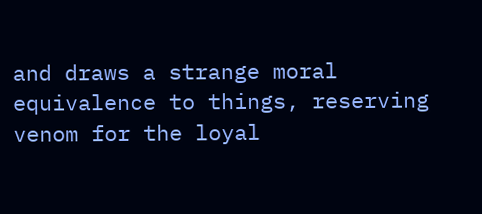and draws a strange moral equivalence to things, reserving venom for the loyal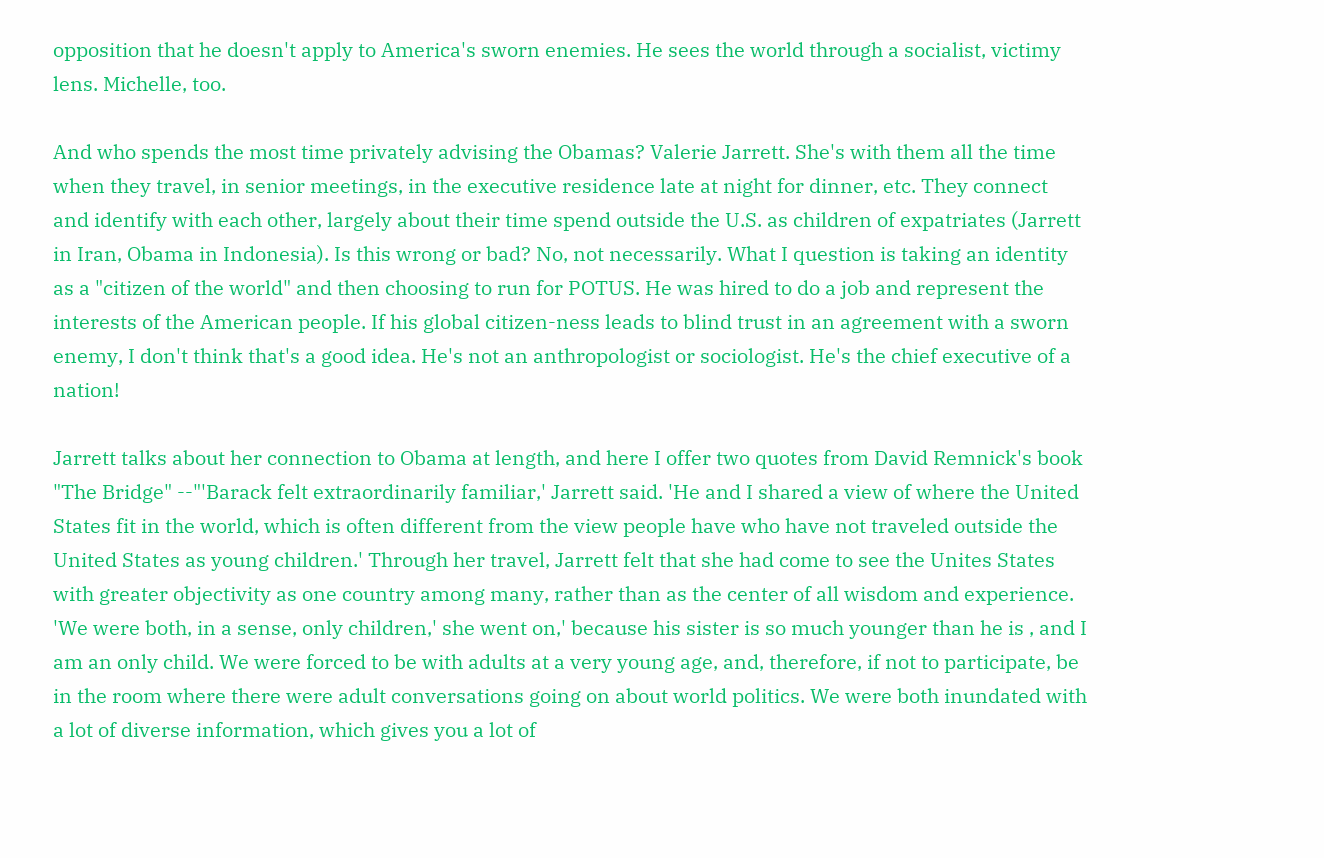opposition that he doesn't apply to America's sworn enemies. He sees the world through a socialist, victimy lens. Michelle, too.

And who spends the most time privately advising the Obamas? Valerie Jarrett. She's with them all the time when they travel, in senior meetings, in the executive residence late at night for dinner, etc. They connect and identify with each other, largely about their time spend outside the U.S. as children of expatriates (Jarrett in Iran, Obama in Indonesia). Is this wrong or bad? No, not necessarily. What I question is taking an identity as a "citizen of the world" and then choosing to run for POTUS. He was hired to do a job and represent the interests of the American people. If his global citizen-ness leads to blind trust in an agreement with a sworn enemy, I don't think that's a good idea. He's not an anthropologist or sociologist. He's the chief executive of a nation!

Jarrett talks about her connection to Obama at length, and here I offer two quotes from David Remnick's book "The Bridge" --"'Barack felt extraordinarily familiar,' Jarrett said. 'He and I shared a view of where the United States fit in the world, which is often different from the view people have who have not traveled outside the United States as young children.' Through her travel, Jarrett felt that she had come to see the Unites States with greater objectivity as one country among many, rather than as the center of all wisdom and experience. 'We were both, in a sense, only children,' she went on,' because his sister is so much younger than he is , and I am an only child. We were forced to be with adults at a very young age, and, therefore, if not to participate, be in the room where there were adult conversations going on about world politics. We were both inundated with a lot of diverse information, which gives you a lot of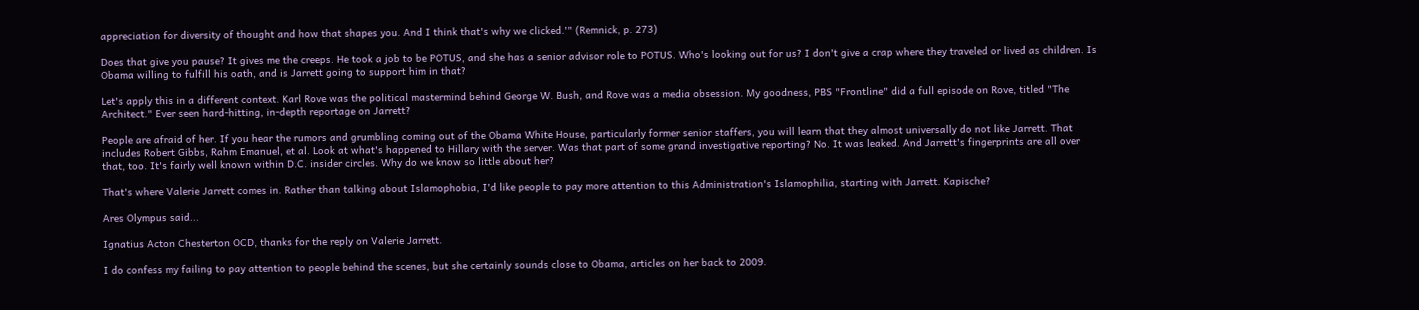appreciation for diversity of thought and how that shapes you. And I think that's why we clicked.'" (Remnick, p. 273)

Does that give you pause? It gives me the creeps. He took a job to be POTUS, and she has a senior advisor role to POTUS. Who's looking out for us? I don't give a crap where they traveled or lived as children. Is Obama willing to fulfill his oath, and is Jarrett going to support him in that?

Let's apply this in a different context. Karl Rove was the political mastermind behind George W. Bush, and Rove was a media obsession. My goodness, PBS "Frontline" did a full episode on Rove, titled "The Architect." Ever seen hard-hitting, in-depth reportage on Jarrett?

People are afraid of her. If you hear the rumors and grumbling coming out of the Obama White House, particularly former senior staffers, you will learn that they almost universally do not like Jarrett. That includes Robert Gibbs, Rahm Emanuel, et al. Look at what's happened to Hillary with the server. Was that part of some grand investigative reporting? No. It was leaked. And Jarrett's fingerprints are all over that, too. It's fairly well known within D.C. insider circles. Why do we know so little about her?

That's where Valerie Jarrett comes in. Rather than talking about Islamophobia, I'd like people to pay more attention to this Administration's Islamophilia, starting with Jarrett. Kapische?

Ares Olympus said...

Ignatius Acton Chesterton OCD, thanks for the reply on Valerie Jarrett.

I do confess my failing to pay attention to people behind the scenes, but she certainly sounds close to Obama, articles on her back to 2009.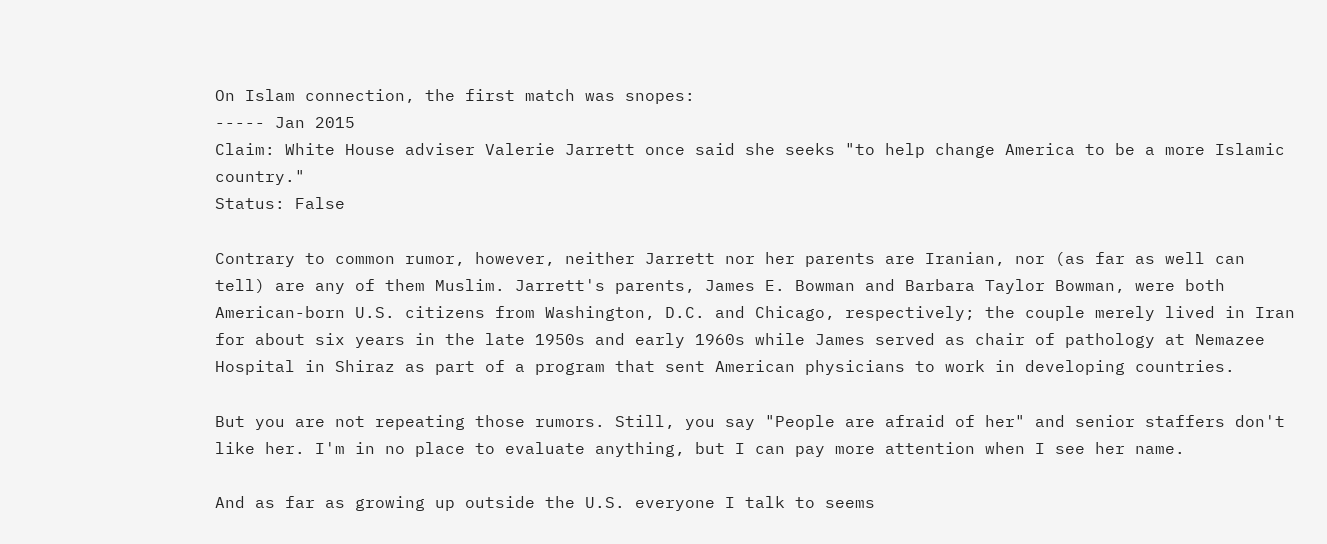On Islam connection, the first match was snopes:
----- Jan 2015
Claim: White House adviser Valerie Jarrett once said she seeks "to help change America to be a more Islamic country."
Status: False

Contrary to common rumor, however, neither Jarrett nor her parents are Iranian, nor (as far as well can tell) are any of them Muslim. Jarrett's parents, James E. Bowman and Barbara Taylor Bowman, were both American-born U.S. citizens from Washington, D.C. and Chicago, respectively; the couple merely lived in Iran for about six years in the late 1950s and early 1960s while James served as chair of pathology at Nemazee Hospital in Shiraz as part of a program that sent American physicians to work in developing countries.

But you are not repeating those rumors. Still, you say "People are afraid of her" and senior staffers don't like her. I'm in no place to evaluate anything, but I can pay more attention when I see her name.

And as far as growing up outside the U.S. everyone I talk to seems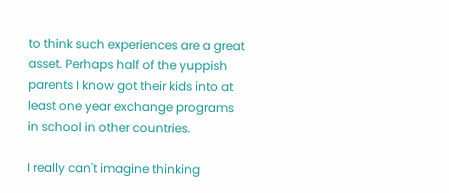to think such experiences are a great asset. Perhaps half of the yuppish parents I know got their kids into at least one year exchange programs in school in other countries.

I really can't imagine thinking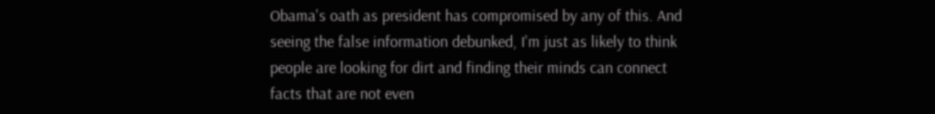Obama's oath as president has compromised by any of this. And seeing the false information debunked, I'm just as likely to think people are looking for dirt and finding their minds can connect facts that are not even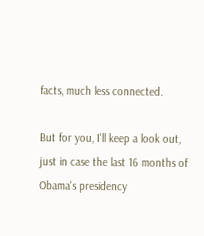facts, much less connected.

But for you, I'll keep a look out, just in case the last 16 months of Obama's presidency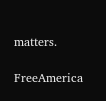matters.

FreeAmerica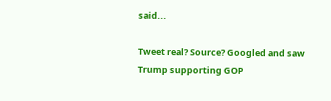said...

Tweet real? Source? Googled and saw Trump supporting GOP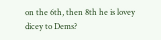on the 6th, then 8th he is lovey dicey to Dems?